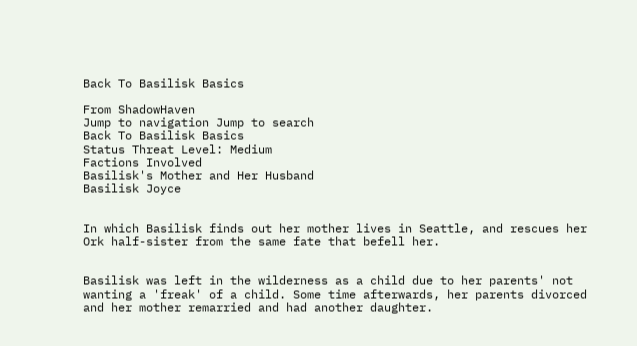Back To Basilisk Basics

From ShadowHaven
Jump to navigation Jump to search
Back To Basilisk Basics
Status Threat Level: Medium
Factions Involved
Basilisk's Mother and Her Husband
Basilisk Joyce


In which Basilisk finds out her mother lives in Seattle, and rescues her Ork half-sister from the same fate that befell her.


Basilisk was left in the wilderness as a child due to her parents' not wanting a 'freak' of a child. Some time afterwards, her parents divorced and her mother remarried and had another daughter.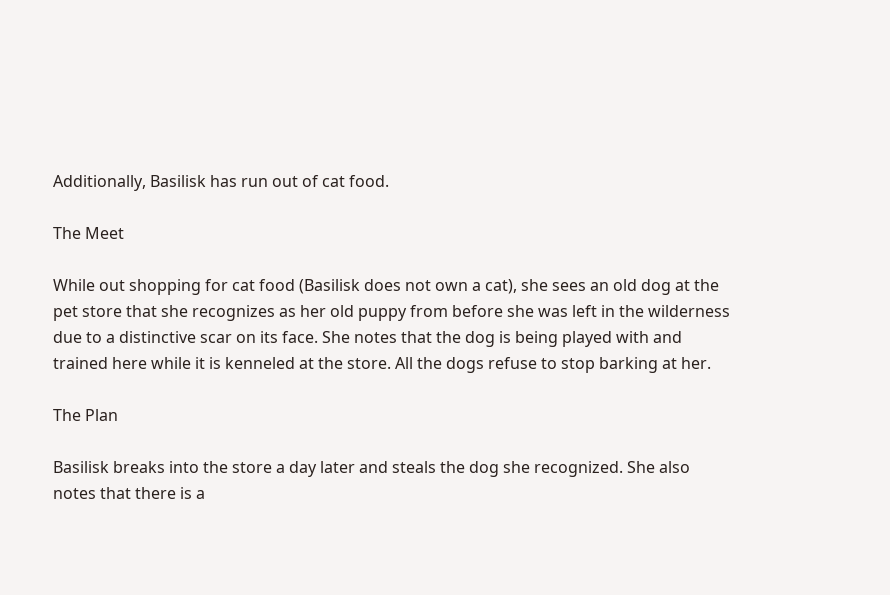Additionally, Basilisk has run out of cat food.

The Meet

While out shopping for cat food (Basilisk does not own a cat), she sees an old dog at the pet store that she recognizes as her old puppy from before she was left in the wilderness due to a distinctive scar on its face. She notes that the dog is being played with and trained here while it is kenneled at the store. All the dogs refuse to stop barking at her.

The Plan

Basilisk breaks into the store a day later and steals the dog she recognized. She also notes that there is a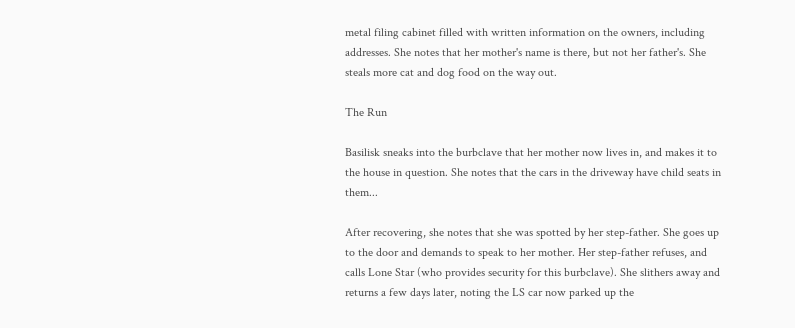metal filing cabinet filled with written information on the owners, including addresses. She notes that her mother's name is there, but not her father's. She steals more cat and dog food on the way out.

The Run

Basilisk sneaks into the burbclave that her mother now lives in, and makes it to the house in question. She notes that the cars in the driveway have child seats in them...

After recovering, she notes that she was spotted by her step-father. She goes up to the door and demands to speak to her mother. Her step-father refuses, and calls Lone Star (who provides security for this burbclave). She slithers away and returns a few days later, noting the LS car now parked up the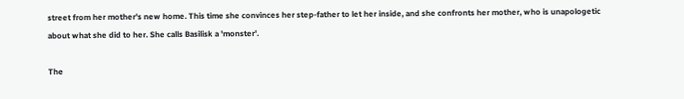street from her mother's new home. This time she convinces her step-father to let her inside, and she confronts her mother, who is unapologetic about what she did to her. She calls Basilisk a 'monster'.

The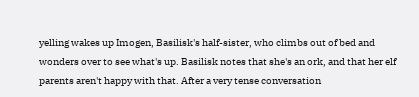yelling wakes up Imogen, Basilisk's half-sister, who climbs out of bed and wonders over to see what's up. Basilisk notes that she's an ork, and that her elf parents aren't happy with that. After a very tense conversation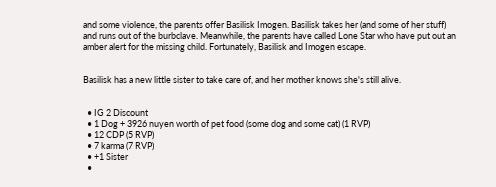and some violence, the parents offer Basilisk Imogen. Basilisk takes her (and some of her stuff) and runs out of the burbclave. Meanwhile, the parents have called Lone Star who have put out an amber alert for the missing child. Fortunately, Basilisk and Imogen escape.


Basilisk has a new little sister to take care of, and her mother knows she's still alive.


  • IG 2 Discount
  • 1 Dog + 3926 nuyen worth of pet food (some dog and some cat) (1 RVP)
  • 12 CDP (5 RVP)
  • 7 karma (7 RVP)
  • +1 Sister
  •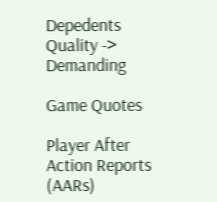Depedents Quality -> Demanding

Game Quotes

Player After Action Reports (AARs)